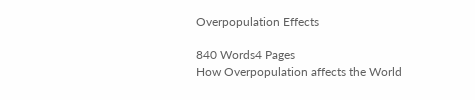Overpopulation Effects

840 Words4 Pages
How Overpopulation affects the World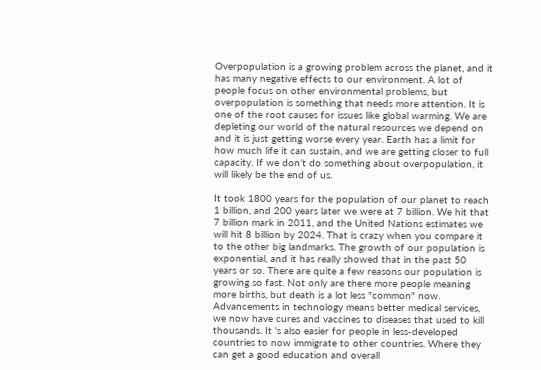Overpopulation is a growing problem across the planet, and it has many negative effects to our environment. A lot of people focus on other environmental problems, but overpopulation is something that needs more attention. It is one of the root causes for issues like global warming. We are depleting our world of the natural resources we depend on and it is just getting worse every year. Earth has a limit for how much life it can sustain, and we are getting closer to full capacity. If we don’t do something about overpopulation, it will likely be the end of us.

It took 1800 years for the population of our planet to reach 1 billion, and 200 years later we were at 7 billion. We hit that 7 billion mark in 2011, and the United Nations estimates we will hit 8 billion by 2024. That is crazy when you compare it to the other big landmarks. The growth of our population is exponential, and it has really showed that in the past 50 years or so. There are quite a few reasons our population is growing so fast. Not only are there more people meaning more births, but death is a lot less "common" now. Advancements in technology means better medical services, we now have cures and vaccines to diseases that used to kill thousands. It 's also easier for people in less-developed countries to now immigrate to other countries. Where they can get a good education and overall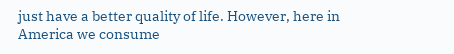just have a better quality of life. However, here in America we consume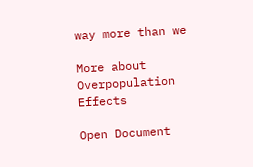way more than we

More about Overpopulation Effects

Open Document